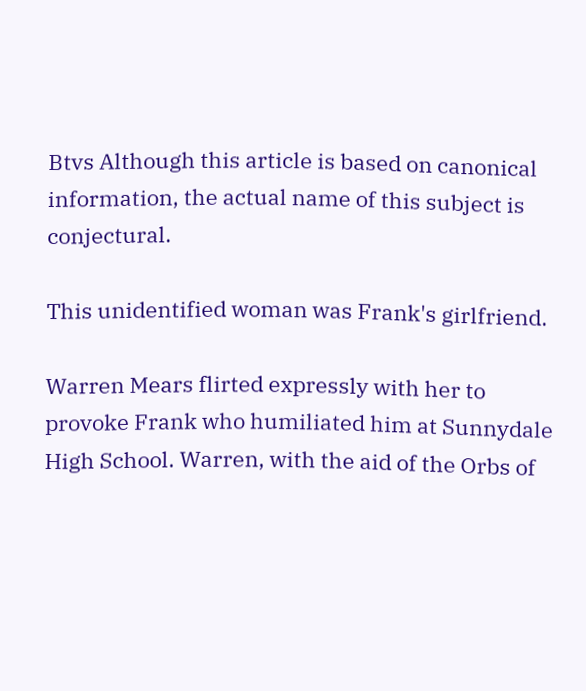Btvs Although this article is based on canonical information, the actual name of this subject is conjectural.

This unidentified woman was Frank's girlfriend.

Warren Mears flirted expressly with her to provoke Frank who humiliated him at Sunnydale High School. Warren, with the aid of the Orbs of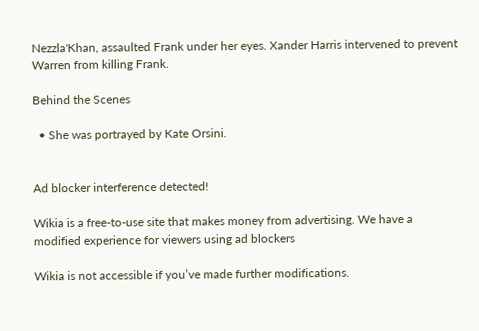Nezzla'Khan, assaulted Frank under her eyes. Xander Harris intervened to prevent Warren from killing Frank.

Behind the Scenes

  • She was portrayed by Kate Orsini.


Ad blocker interference detected!

Wikia is a free-to-use site that makes money from advertising. We have a modified experience for viewers using ad blockers

Wikia is not accessible if you’ve made further modifications.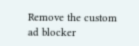Remove the custom ad blocker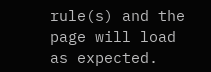rule(s) and the page will load as expected.